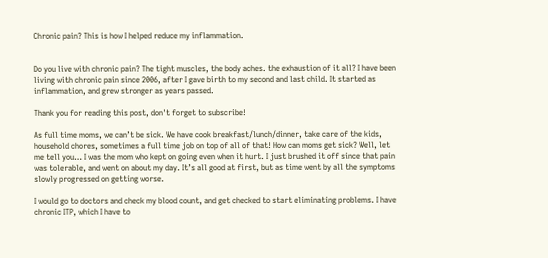Chronic pain? This is how I helped reduce my inflammation.


Do you live with chronic pain? The tight muscles, the body aches. the exhaustion of it all? I have been living with chronic pain since 2006, after I gave birth to my second and last child. It started as inflammation, and grew stronger as years passed.

Thank you for reading this post, don't forget to subscribe!

As full time moms, we can’t be sick. We have cook breakfast/lunch/dinner, take care of the kids, household chores, sometimes a full time job on top of all of that! How can moms get sick? Well, let me tell you… I was the mom who kept on going even when it hurt. I just brushed it off since that pain was tolerable, and went on about my day. It’s all good at first, but as time went by all the symptoms slowly progressed on getting worse.

I would go to doctors and check my blood count, and get checked to start eliminating problems. I have chronic ITP, which I have to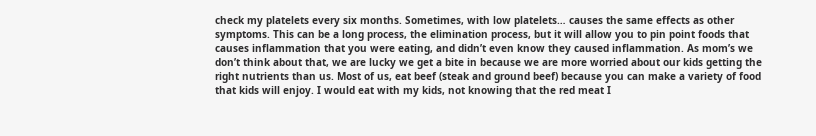check my platelets every six months. Sometimes, with low platelets… causes the same effects as other symptoms. This can be a long process, the elimination process, but it will allow you to pin point foods that causes inflammation that you were eating, and didn’t even know they caused inflammation. As mom’s we don’t think about that, we are lucky we get a bite in because we are more worried about our kids getting the right nutrients than us. Most of us, eat beef (steak and ground beef) because you can make a variety of food that kids will enjoy. I would eat with my kids, not knowing that the red meat I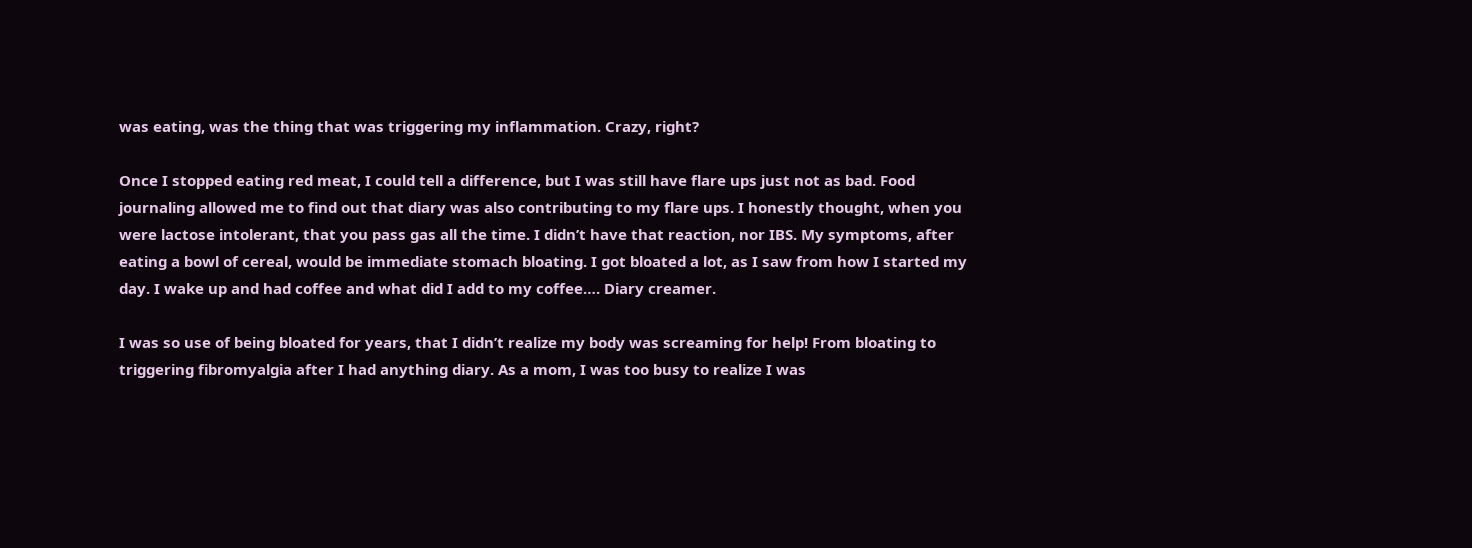was eating, was the thing that was triggering my inflammation. Crazy, right?

Once I stopped eating red meat, I could tell a difference, but I was still have flare ups just not as bad. Food journaling allowed me to find out that diary was also contributing to my flare ups. I honestly thought, when you were lactose intolerant, that you pass gas all the time. I didn’t have that reaction, nor IBS. My symptoms, after eating a bowl of cereal, would be immediate stomach bloating. I got bloated a lot, as I saw from how I started my day. I wake up and had coffee and what did I add to my coffee…. Diary creamer.

I was so use of being bloated for years, that I didn’t realize my body was screaming for help! From bloating to triggering fibromyalgia after I had anything diary. As a mom, I was too busy to realize I was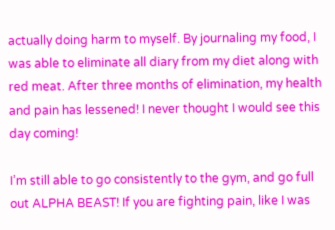actually doing harm to myself. By journaling my food, I was able to eliminate all diary from my diet along with red meat. After three months of elimination, my health and pain has lessened! I never thought I would see this day coming!

I’m still able to go consistently to the gym, and go full out ALPHA BEAST! If you are fighting pain, like I was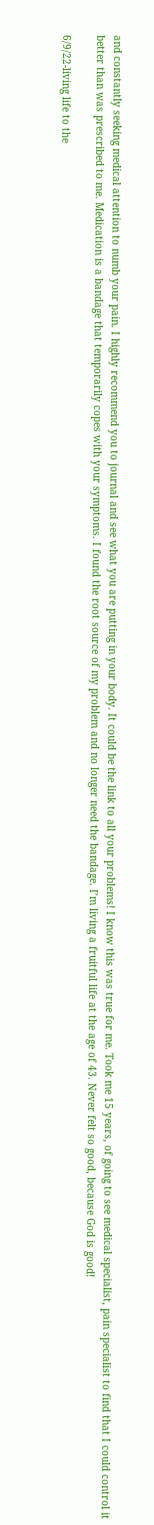and constantly seeking medical attention to numb your pain. I highly recommend you to journal and see what you are putting in your body. It could be the link to all your problems! I know this was true for me. Took me 15 years, of going to see medical specialist, pain specialist to find that I could control it better than was prescribed to me. Medication is a bandage that temporarily copes with your symptoms. I found the root source of my problem and no longer need the bandage. I’m living a fruitful life at the age of 43. Never felt so good, because God is good!

6/9/22-living life to the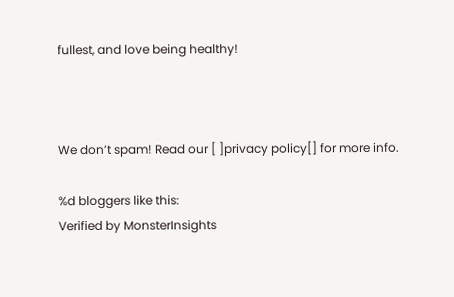fullest, and love being healthy!



We don’t spam! Read our [ ]privacy policy[] for more info.

%d bloggers like this:
Verified by MonsterInsights